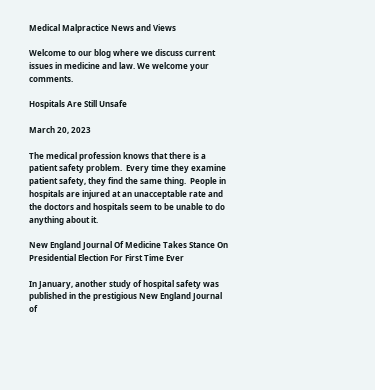Medical Malpractice News and Views

Welcome to our blog where we discuss current issues in medicine and law. We welcome your comments.

Hospitals Are Still Unsafe

March 20, 2023

The medical profession knows that there is a patient safety problem.  Every time they examine patient safety, they find the same thing.  People in hospitals are injured at an unacceptable rate and the doctors and hospitals seem to be unable to do anything about it.

New England Journal Of Medicine Takes Stance On Presidential Election For First Time Ever

In January, another study of hospital safety was published in the prestigious New England Journal of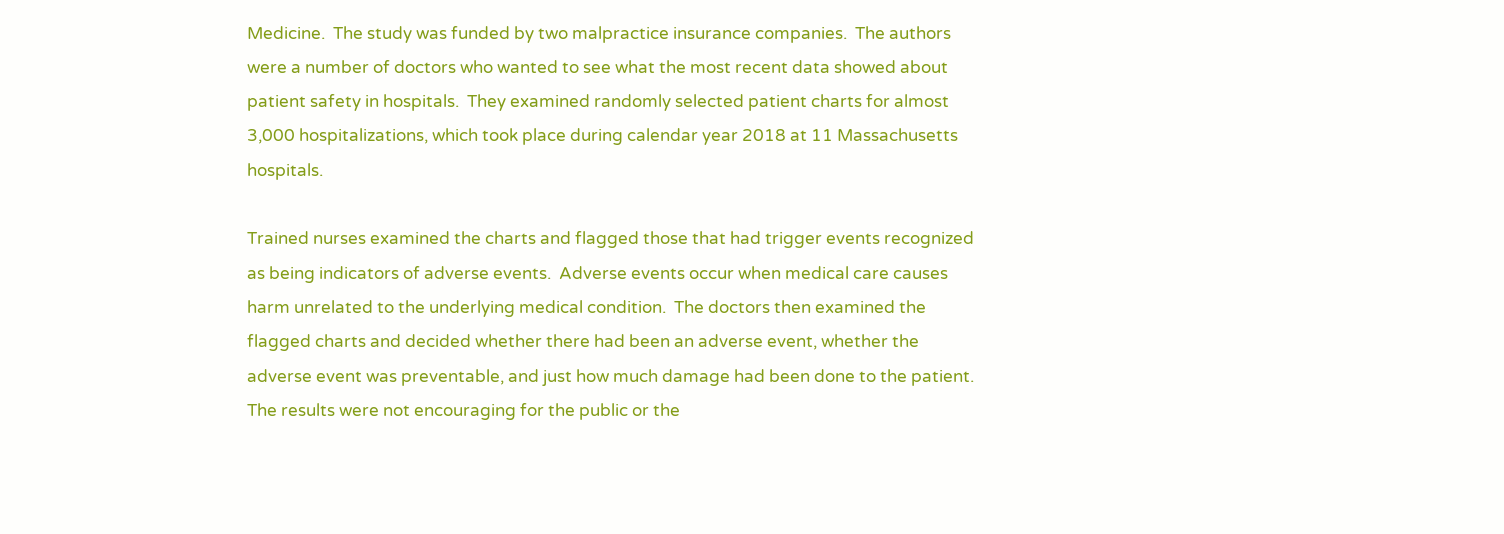Medicine.  The study was funded by two malpractice insurance companies.  The authors were a number of doctors who wanted to see what the most recent data showed about patient safety in hospitals.  They examined randomly selected patient charts for almost 3,000 hospitalizations, which took place during calendar year 2018 at 11 Massachusetts hospitals.

Trained nurses examined the charts and flagged those that had trigger events recognized as being indicators of adverse events.  Adverse events occur when medical care causes harm unrelated to the underlying medical condition.  The doctors then examined the flagged charts and decided whether there had been an adverse event, whether the adverse event was preventable, and just how much damage had been done to the patient.  The results were not encouraging for the public or the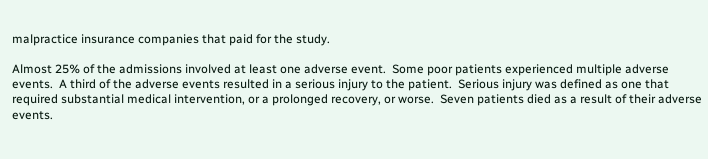malpractice insurance companies that paid for the study.

Almost 25% of the admissions involved at least one adverse event.  Some poor patients experienced multiple adverse events.  A third of the adverse events resulted in a serious injury to the patient.  Serious injury was defined as one that required substantial medical intervention, or a prolonged recovery, or worse.  Seven patients died as a result of their adverse events.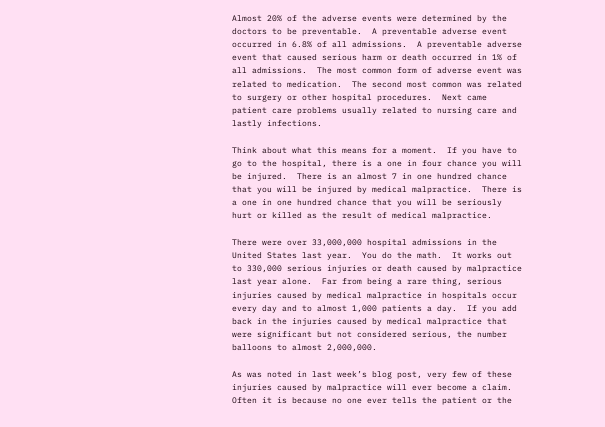Almost 20% of the adverse events were determined by the doctors to be preventable.  A preventable adverse event occurred in 6.8% of all admissions.  A preventable adverse event that caused serious harm or death occurred in 1% of all admissions.  The most common form of adverse event was related to medication.  The second most common was related to surgery or other hospital procedures.  Next came patient care problems usually related to nursing care and lastly infections.

Think about what this means for a moment.  If you have to go to the hospital, there is a one in four chance you will be injured.  There is an almost 7 in one hundred chance that you will be injured by medical malpractice.  There is a one in one hundred chance that you will be seriously hurt or killed as the result of medical malpractice.

There were over 33,000,000 hospital admissions in the United States last year.  You do the math.  It works out to 330,000 serious injuries or death caused by malpractice last year alone.  Far from being a rare thing, serious injuries caused by medical malpractice in hospitals occur every day and to almost 1,000 patients a day.  If you add back in the injuries caused by medical malpractice that were significant but not considered serious, the number balloons to almost 2,000,000.

As was noted in last week’s blog post, very few of these injuries caused by malpractice will ever become a claim.  Often it is because no one ever tells the patient or the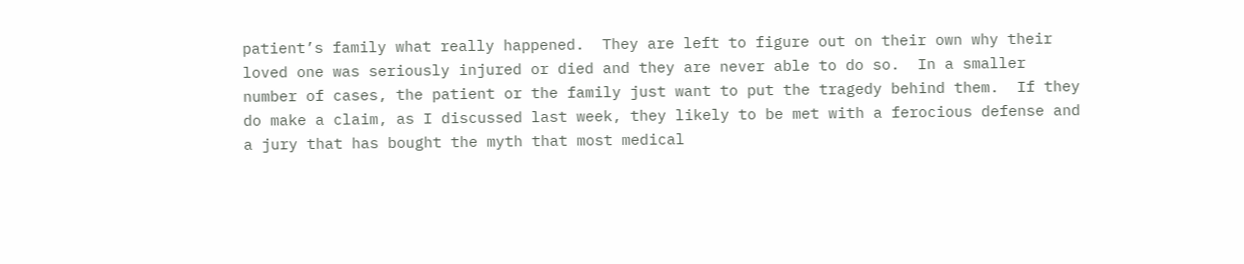patient’s family what really happened.  They are left to figure out on their own why their loved one was seriously injured or died and they are never able to do so.  In a smaller number of cases, the patient or the family just want to put the tragedy behind them.  If they do make a claim, as I discussed last week, they likely to be met with a ferocious defense and a jury that has bought the myth that most medical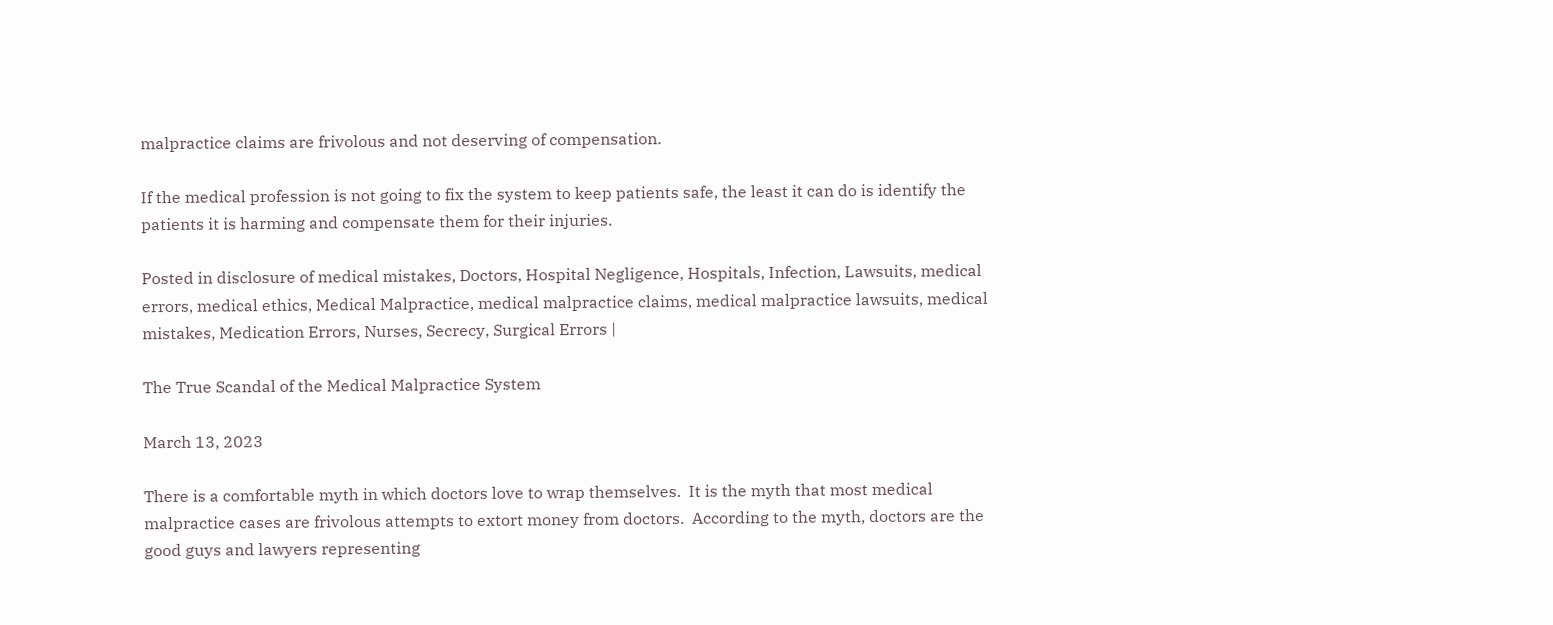malpractice claims are frivolous and not deserving of compensation.

If the medical profession is not going to fix the system to keep patients safe, the least it can do is identify the patients it is harming and compensate them for their injuries.

Posted in disclosure of medical mistakes, Doctors, Hospital Negligence, Hospitals, Infection, Lawsuits, medical errors, medical ethics, Medical Malpractice, medical malpractice claims, medical malpractice lawsuits, medical mistakes, Medication Errors, Nurses, Secrecy, Surgical Errors |

The True Scandal of the Medical Malpractice System

March 13, 2023

There is a comfortable myth in which doctors love to wrap themselves.  It is the myth that most medical malpractice cases are frivolous attempts to extort money from doctors.  According to the myth, doctors are the good guys and lawyers representing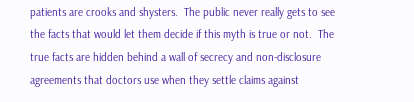patients are crooks and shysters.  The public never really gets to see the facts that would let them decide if this myth is true or not.  The true facts are hidden behind a wall of secrecy and non-disclosure agreements that doctors use when they settle claims against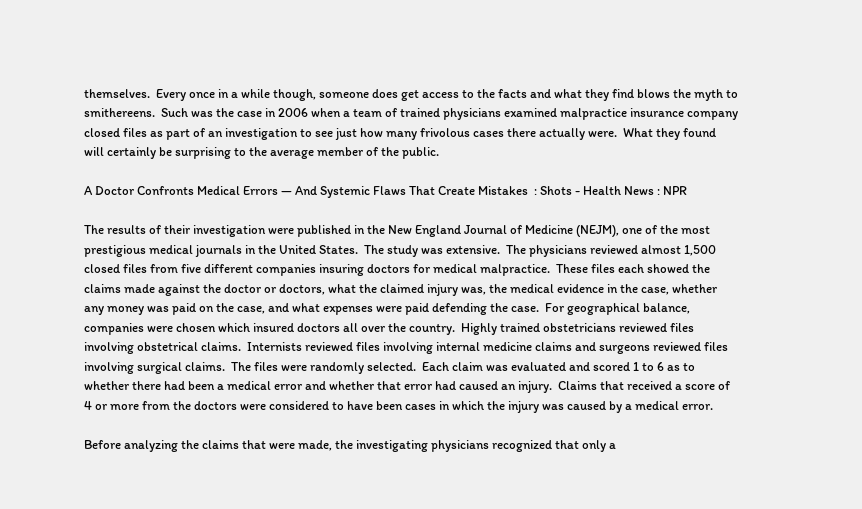themselves.  Every once in a while though, someone does get access to the facts and what they find blows the myth to smithereens.  Such was the case in 2006 when a team of trained physicians examined malpractice insurance company closed files as part of an investigation to see just how many frivolous cases there actually were.  What they found will certainly be surprising to the average member of the public.

A Doctor Confronts Medical Errors — And Systemic Flaws That Create Mistakes  : Shots - Health News : NPR

The results of their investigation were published in the New England Journal of Medicine (NEJM), one of the most prestigious medical journals in the United States.  The study was extensive.  The physicians reviewed almost 1,500 closed files from five different companies insuring doctors for medical malpractice.  These files each showed the claims made against the doctor or doctors, what the claimed injury was, the medical evidence in the case, whether any money was paid on the case, and what expenses were paid defending the case.  For geographical balance, companies were chosen which insured doctors all over the country.  Highly trained obstetricians reviewed files involving obstetrical claims.  Internists reviewed files involving internal medicine claims and surgeons reviewed files involving surgical claims.  The files were randomly selected.  Each claim was evaluated and scored 1 to 6 as to whether there had been a medical error and whether that error had caused an injury.  Claims that received a score of 4 or more from the doctors were considered to have been cases in which the injury was caused by a medical error.

Before analyzing the claims that were made, the investigating physicians recognized that only a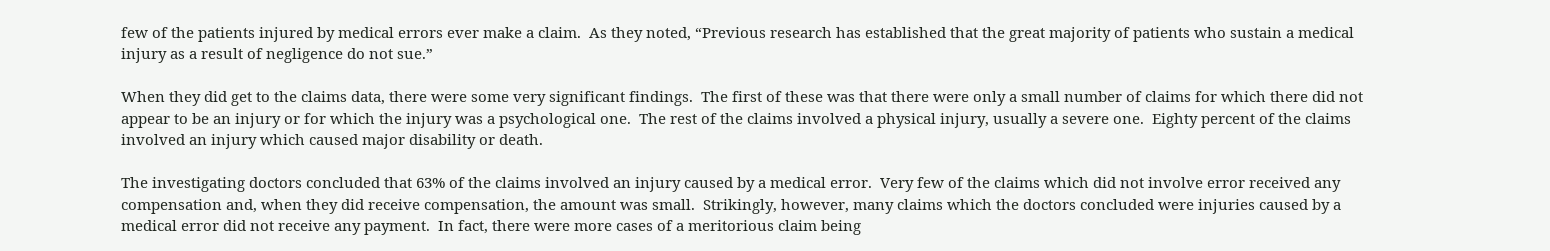few of the patients injured by medical errors ever make a claim.  As they noted, “Previous research has established that the great majority of patients who sustain a medical injury as a result of negligence do not sue.”

When they did get to the claims data, there were some very significant findings.  The first of these was that there were only a small number of claims for which there did not appear to be an injury or for which the injury was a psychological one.  The rest of the claims involved a physical injury, usually a severe one.  Eighty percent of the claims involved an injury which caused major disability or death.

The investigating doctors concluded that 63% of the claims involved an injury caused by a medical error.  Very few of the claims which did not involve error received any compensation and, when they did receive compensation, the amount was small.  Strikingly, however, many claims which the doctors concluded were injuries caused by a medical error did not receive any payment.  In fact, there were more cases of a meritorious claim being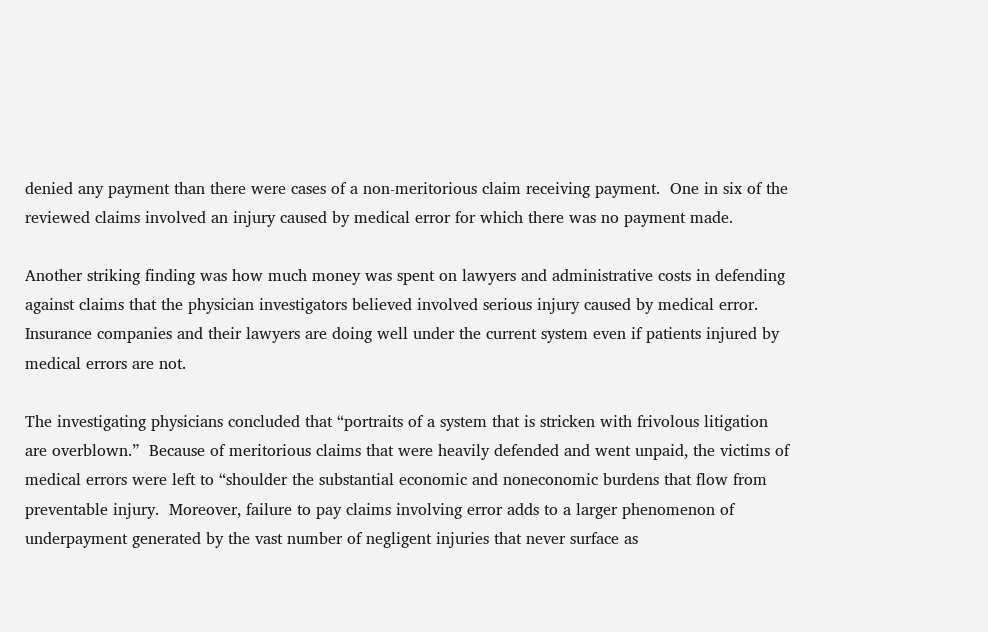denied any payment than there were cases of a non-meritorious claim receiving payment.  One in six of the reviewed claims involved an injury caused by medical error for which there was no payment made.

Another striking finding was how much money was spent on lawyers and administrative costs in defending against claims that the physician investigators believed involved serious injury caused by medical error.  Insurance companies and their lawyers are doing well under the current system even if patients injured by medical errors are not.

The investigating physicians concluded that “portraits of a system that is stricken with frivolous litigation are overblown.”  Because of meritorious claims that were heavily defended and went unpaid, the victims of medical errors were left to “shoulder the substantial economic and noneconomic burdens that flow from preventable injury.  Moreover, failure to pay claims involving error adds to a larger phenomenon of underpayment generated by the vast number of negligent injuries that never surface as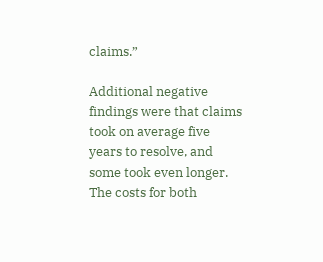claims.”

Additional negative findings were that claims took on average five years to resolve, and some took even longer.  The costs for both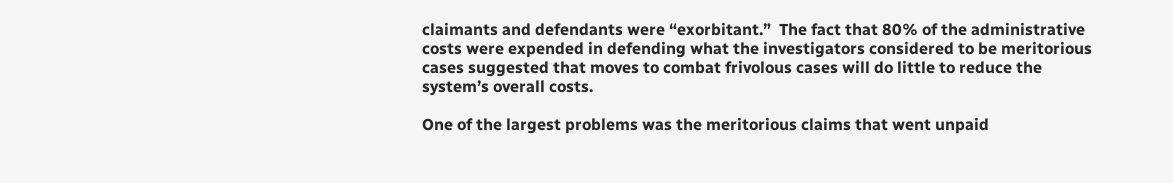claimants and defendants were “exorbitant.”  The fact that 80% of the administrative costs were expended in defending what the investigators considered to be meritorious cases suggested that moves to combat frivolous cases will do little to reduce the system’s overall costs.

One of the largest problems was the meritorious claims that went unpaid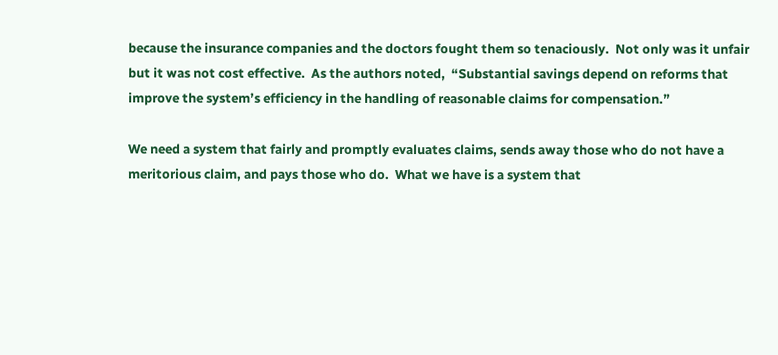because the insurance companies and the doctors fought them so tenaciously.  Not only was it unfair but it was not cost effective.  As the authors noted,  “Substantial savings depend on reforms that improve the system’s efficiency in the handling of reasonable claims for compensation.”

We need a system that fairly and promptly evaluates claims, sends away those who do not have a meritorious claim, and pays those who do.  What we have is a system that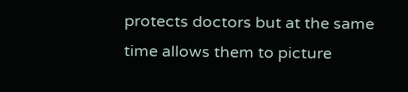protects doctors but at the same time allows them to picture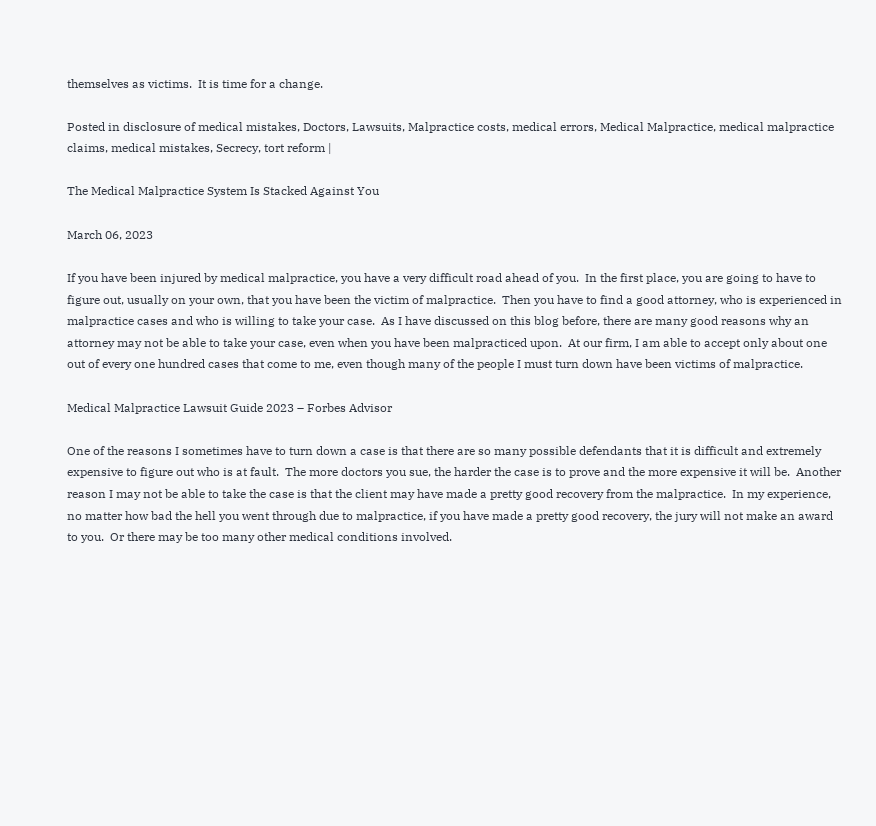themselves as victims.  It is time for a change.

Posted in disclosure of medical mistakes, Doctors, Lawsuits, Malpractice costs, medical errors, Medical Malpractice, medical malpractice claims, medical mistakes, Secrecy, tort reform |

The Medical Malpractice System Is Stacked Against You

March 06, 2023

If you have been injured by medical malpractice, you have a very difficult road ahead of you.  In the first place, you are going to have to figure out, usually on your own, that you have been the victim of malpractice.  Then you have to find a good attorney, who is experienced in malpractice cases and who is willing to take your case.  As I have discussed on this blog before, there are many good reasons why an attorney may not be able to take your case, even when you have been malpracticed upon.  At our firm, I am able to accept only about one out of every one hundred cases that come to me, even though many of the people I must turn down have been victims of malpractice.

Medical Malpractice Lawsuit Guide 2023 – Forbes Advisor

One of the reasons I sometimes have to turn down a case is that there are so many possible defendants that it is difficult and extremely expensive to figure out who is at fault.  The more doctors you sue, the harder the case is to prove and the more expensive it will be.  Another reason I may not be able to take the case is that the client may have made a pretty good recovery from the malpractice.  In my experience, no matter how bad the hell you went through due to malpractice, if you have made a pretty good recovery, the jury will not make an award to you.  Or there may be too many other medical conditions involved.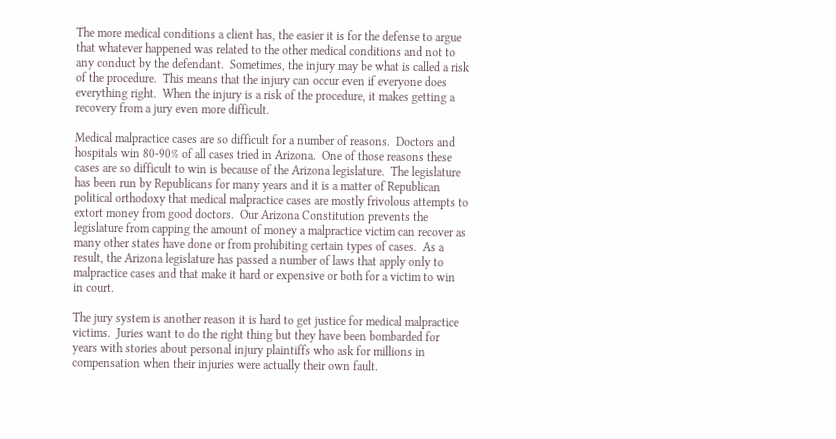The more medical conditions a client has, the easier it is for the defense to argue that whatever happened was related to the other medical conditions and not to any conduct by the defendant.  Sometimes, the injury may be what is called a risk of the procedure.  This means that the injury can occur even if everyone does everything right.  When the injury is a risk of the procedure, it makes getting a recovery from a jury even more difficult.

Medical malpractice cases are so difficult for a number of reasons.  Doctors and hospitals win 80-90% of all cases tried in Arizona.  One of those reasons these cases are so difficult to win is because of the Arizona legislature.  The legislature has been run by Republicans for many years and it is a matter of Republican political orthodoxy that medical malpractice cases are mostly frivolous attempts to extort money from good doctors.  Our Arizona Constitution prevents the legislature from capping the amount of money a malpractice victim can recover as many other states have done or from prohibiting certain types of cases.  As a result, the Arizona legislature has passed a number of laws that apply only to malpractice cases and that make it hard or expensive or both for a victim to win in court.

The jury system is another reason it is hard to get justice for medical malpractice victims.  Juries want to do the right thing but they have been bombarded for years with stories about personal injury plaintiffs who ask for millions in compensation when their injuries were actually their own fault.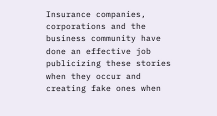Insurance companies, corporations and the business community have done an effective job publicizing these stories when they occur and creating fake ones when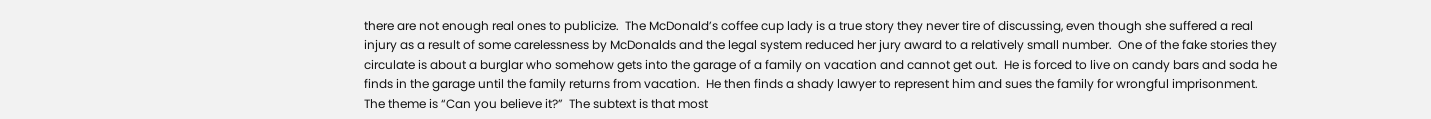there are not enough real ones to publicize.  The McDonald’s coffee cup lady is a true story they never tire of discussing, even though she suffered a real injury as a result of some carelessness by McDonalds and the legal system reduced her jury award to a relatively small number.  One of the fake stories they circulate is about a burglar who somehow gets into the garage of a family on vacation and cannot get out.  He is forced to live on candy bars and soda he finds in the garage until the family returns from vacation.  He then finds a shady lawyer to represent him and sues the family for wrongful imprisonment.  The theme is “Can you believe it?”  The subtext is that most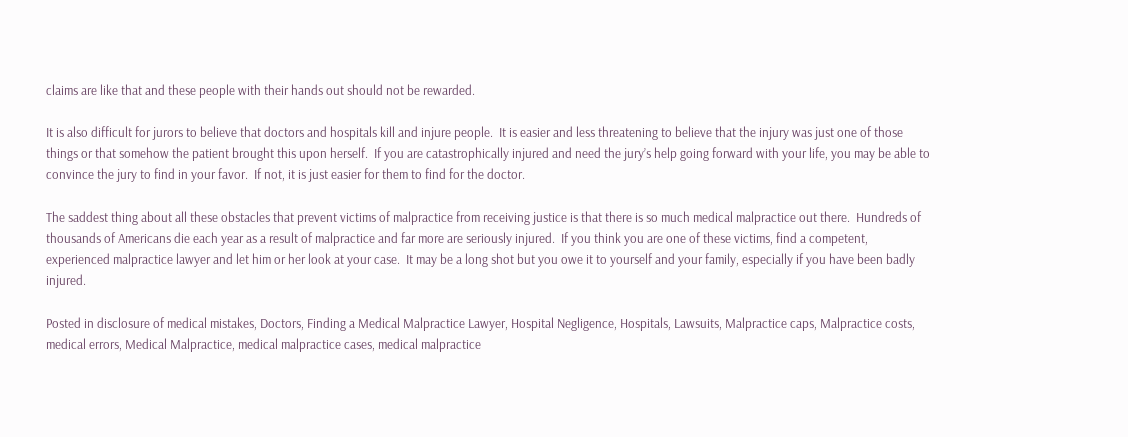claims are like that and these people with their hands out should not be rewarded.

It is also difficult for jurors to believe that doctors and hospitals kill and injure people.  It is easier and less threatening to believe that the injury was just one of those things or that somehow the patient brought this upon herself.  If you are catastrophically injured and need the jury’s help going forward with your life, you may be able to convince the jury to find in your favor.  If not, it is just easier for them to find for the doctor.

The saddest thing about all these obstacles that prevent victims of malpractice from receiving justice is that there is so much medical malpractice out there.  Hundreds of thousands of Americans die each year as a result of malpractice and far more are seriously injured.  If you think you are one of these victims, find a competent, experienced malpractice lawyer and let him or her look at your case.  It may be a long shot but you owe it to yourself and your family, especially if you have been badly injured.

Posted in disclosure of medical mistakes, Doctors, Finding a Medical Malpractice Lawyer, Hospital Negligence, Hospitals, Lawsuits, Malpractice caps, Malpractice costs, medical errors, Medical Malpractice, medical malpractice cases, medical malpractice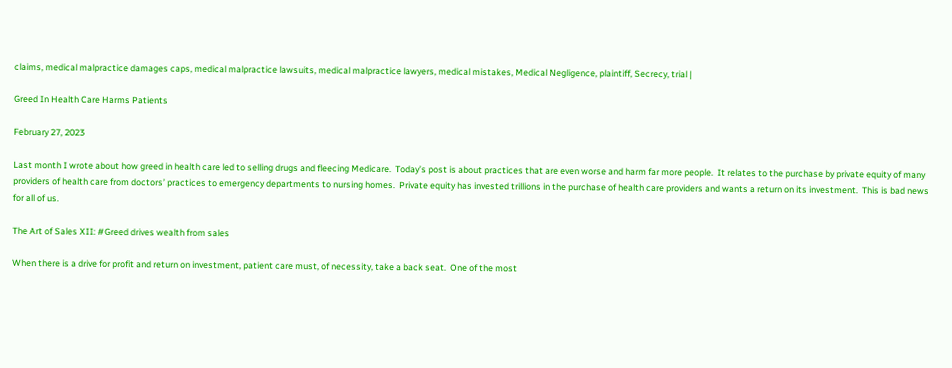claims, medical malpractice damages caps, medical malpractice lawsuits, medical malpractice lawyers, medical mistakes, Medical Negligence, plaintiff, Secrecy, trial |

Greed In Health Care Harms Patients

February 27, 2023

Last month I wrote about how greed in health care led to selling drugs and fleecing Medicare.  Today’s post is about practices that are even worse and harm far more people.  It relates to the purchase by private equity of many providers of health care from doctors’ practices to emergency departments to nursing homes.  Private equity has invested trillions in the purchase of health care providers and wants a return on its investment.  This is bad news for all of us.

The Art of Sales XII: #Greed drives wealth from sales

When there is a drive for profit and return on investment, patient care must, of necessity, take a back seat.  One of the most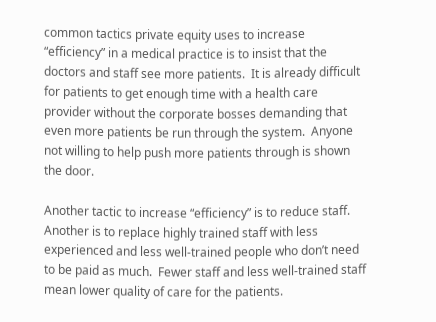common tactics private equity uses to increase “efficiency” in a medical practice is to insist that the doctors and staff see more patients.  It is already difficult for patients to get enough time with a health care provider without the corporate bosses demanding that even more patients be run through the system.  Anyone not willing to help push more patients through is shown the door.

Another tactic to increase “efficiency” is to reduce staff.  Another is to replace highly trained staff with less experienced and less well-trained people who don’t need to be paid as much.  Fewer staff and less well-trained staff mean lower quality of care for the patients.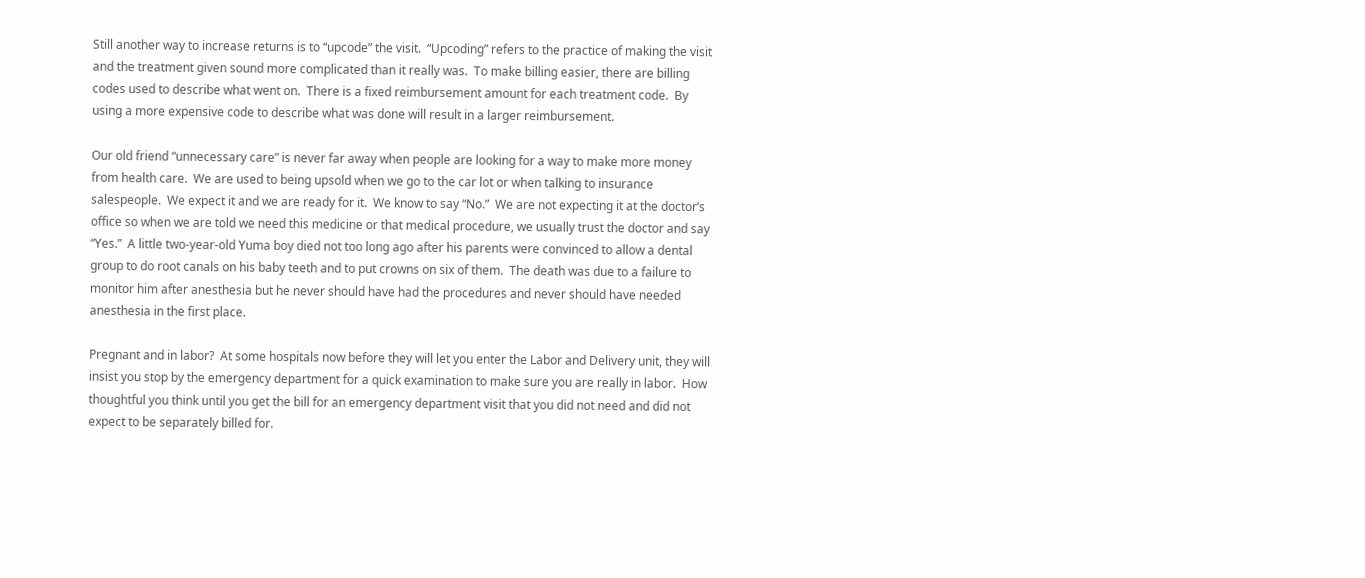Still another way to increase returns is to “upcode” the visit.  “Upcoding” refers to the practice of making the visit and the treatment given sound more complicated than it really was.  To make billing easier, there are billing codes used to describe what went on.  There is a fixed reimbursement amount for each treatment code.  By using a more expensive code to describe what was done will result in a larger reimbursement.

Our old friend “unnecessary care” is never far away when people are looking for a way to make more money from health care.  We are used to being upsold when we go to the car lot or when talking to insurance salespeople.  We expect it and we are ready for it.  We know to say “No.”  We are not expecting it at the doctor’s office so when we are told we need this medicine or that medical procedure, we usually trust the doctor and say “Yes.”  A little two-year-old Yuma boy died not too long ago after his parents were convinced to allow a dental group to do root canals on his baby teeth and to put crowns on six of them.  The death was due to a failure to monitor him after anesthesia but he never should have had the procedures and never should have needed anesthesia in the first place.

Pregnant and in labor?  At some hospitals now before they will let you enter the Labor and Delivery unit, they will insist you stop by the emergency department for a quick examination to make sure you are really in labor.  How thoughtful you think until you get the bill for an emergency department visit that you did not need and did not expect to be separately billed for.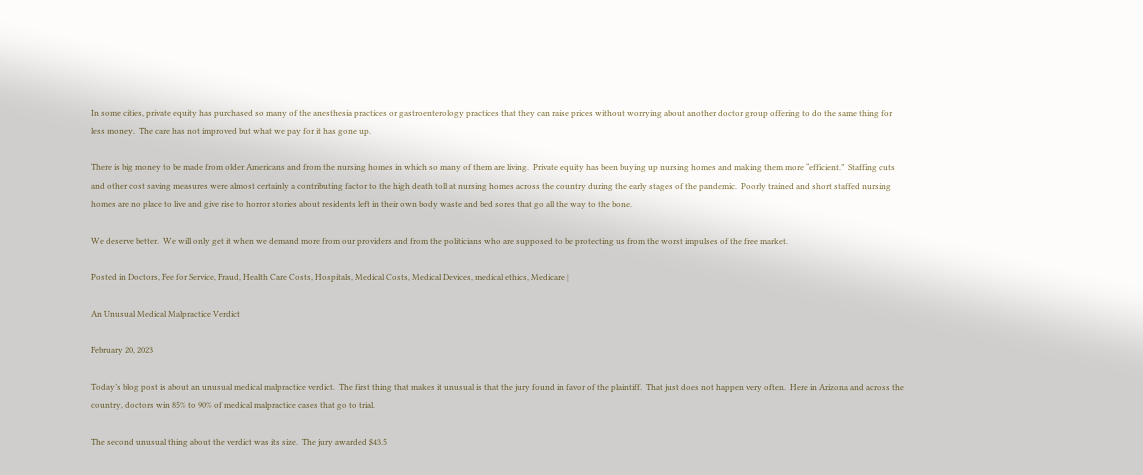In some cities, private equity has purchased so many of the anesthesia practices or gastroenterology practices that they can raise prices without worrying about another doctor group offering to do the same thing for less money.  The care has not improved but what we pay for it has gone up.

There is big money to be made from older Americans and from the nursing homes in which so many of them are living.  Private equity has been buying up nursing homes and making them more “efficient.”  Staffing cuts and other cost saving measures were almost certainly a contributing factor to the high death toll at nursing homes across the country during the early stages of the pandemic.  Poorly trained and short staffed nursing homes are no place to live and give rise to horror stories about residents left in their own body waste and bed sores that go all the way to the bone.

We deserve better.  We will only get it when we demand more from our providers and from the politicians who are supposed to be protecting us from the worst impulses of the free market.

Posted in Doctors, Fee for Service, Fraud, Health Care Costs, Hospitals, Medical Costs, Medical Devices, medical ethics, Medicare |

An Unusual Medical Malpractice Verdict

February 20, 2023

Today’s blog post is about an unusual medical malpractice verdict.  The first thing that makes it unusual is that the jury found in favor of the plaintiff.  That just does not happen very often.  Here in Arizona and across the country, doctors win 85% to 90% of medical malpractice cases that go to trial.

The second unusual thing about the verdict was its size.  The jury awarded $43.5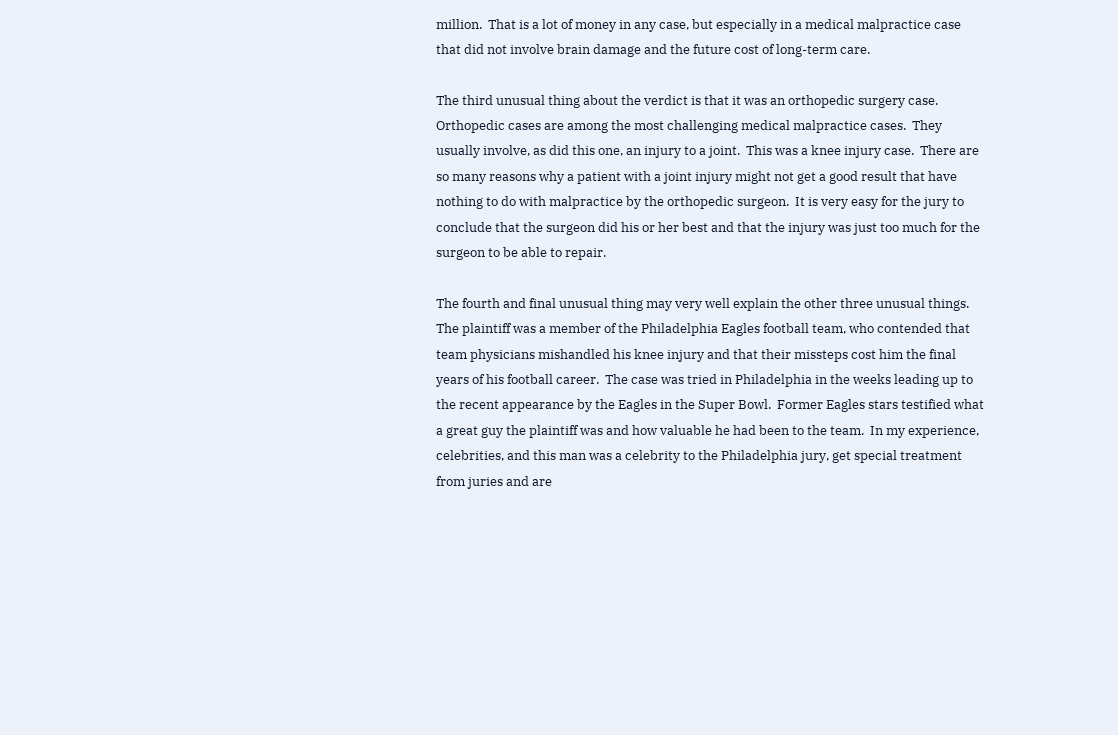million.  That is a lot of money in any case, but especially in a medical malpractice case that did not involve brain damage and the future cost of long-term care.

The third unusual thing about the verdict is that it was an orthopedic surgery case.  Orthopedic cases are among the most challenging medical malpractice cases.  They usually involve, as did this one, an injury to a joint.  This was a knee injury case.  There are so many reasons why a patient with a joint injury might not get a good result that have nothing to do with malpractice by the orthopedic surgeon.  It is very easy for the jury to conclude that the surgeon did his or her best and that the injury was just too much for the surgeon to be able to repair.

The fourth and final unusual thing may very well explain the other three unusual things.  The plaintiff was a member of the Philadelphia Eagles football team, who contended that team physicians mishandled his knee injury and that their missteps cost him the final years of his football career.  The case was tried in Philadelphia in the weeks leading up to the recent appearance by the Eagles in the Super Bowl.  Former Eagles stars testified what a great guy the plaintiff was and how valuable he had been to the team.  In my experience, celebrities, and this man was a celebrity to the Philadelphia jury, get special treatment from juries and are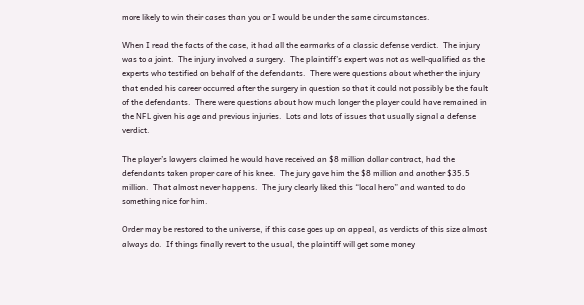more likely to win their cases than you or I would be under the same circumstances.

When I read the facts of the case, it had all the earmarks of a classic defense verdict.  The injury was to a joint.  The injury involved a surgery.  The plaintiff’s expert was not as well-qualified as the experts who testified on behalf of the defendants.  There were questions about whether the injury that ended his career occurred after the surgery in question so that it could not possibly be the fault of the defendants.  There were questions about how much longer the player could have remained in the NFL given his age and previous injuries.  Lots and lots of issues that usually signal a defense verdict.

The player’s lawyers claimed he would have received an $8 million dollar contract, had the defendants taken proper care of his knee.  The jury gave him the $8 million and another $35.5 million.  That almost never happens.  The jury clearly liked this “local hero” and wanted to do something nice for him.

Order may be restored to the universe, if this case goes up on appeal, as verdicts of this size almost always do.  If things finally revert to the usual, the plaintiff will get some money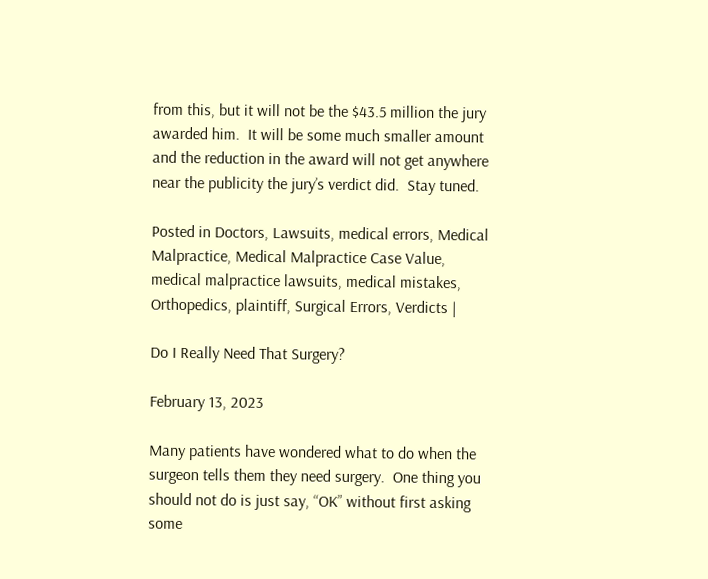from this, but it will not be the $43.5 million the jury awarded him.  It will be some much smaller amount and the reduction in the award will not get anywhere near the publicity the jury’s verdict did.  Stay tuned.

Posted in Doctors, Lawsuits, medical errors, Medical Malpractice, Medical Malpractice Case Value, medical malpractice lawsuits, medical mistakes, Orthopedics, plaintiff, Surgical Errors, Verdicts |

Do I Really Need That Surgery?

February 13, 2023

Many patients have wondered what to do when the surgeon tells them they need surgery.  One thing you should not do is just say, “OK” without first asking some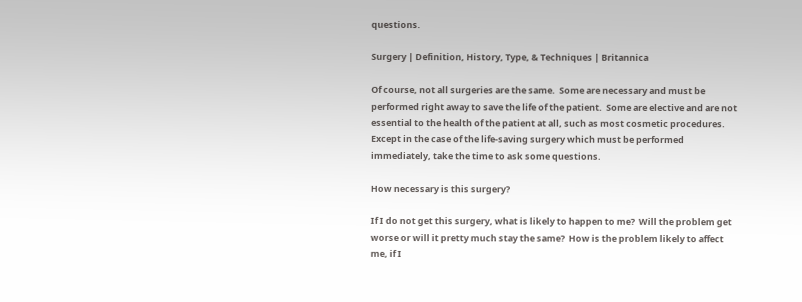questions.

Surgery | Definition, History, Type, & Techniques | Britannica

Of course, not all surgeries are the same.  Some are necessary and must be performed right away to save the life of the patient.  Some are elective and are not essential to the health of the patient at all, such as most cosmetic procedures.  Except in the case of the life-saving surgery which must be performed immediately, take the time to ask some questions.

How necessary is this surgery?

If I do not get this surgery, what is likely to happen to me?  Will the problem get worse or will it pretty much stay the same?  How is the problem likely to affect me, if I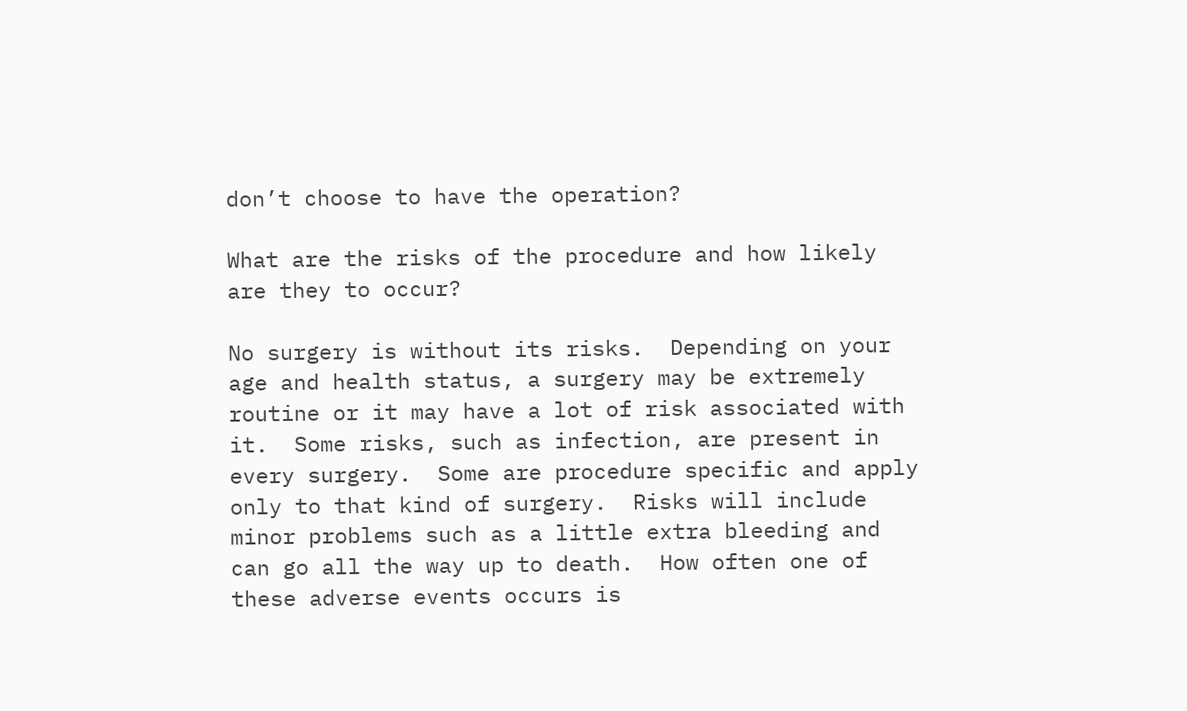don’t choose to have the operation?

What are the risks of the procedure and how likely are they to occur?

No surgery is without its risks.  Depending on your age and health status, a surgery may be extremely routine or it may have a lot of risk associated with it.  Some risks, such as infection, are present in every surgery.  Some are procedure specific and apply only to that kind of surgery.  Risks will include minor problems such as a little extra bleeding and can go all the way up to death.  How often one of these adverse events occurs is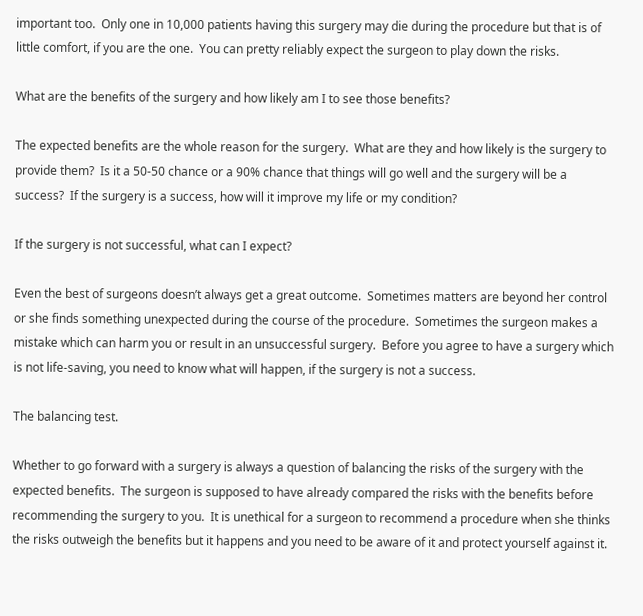important too.  Only one in 10,000 patients having this surgery may die during the procedure but that is of little comfort, if you are the one.  You can pretty reliably expect the surgeon to play down the risks.

What are the benefits of the surgery and how likely am I to see those benefits?

The expected benefits are the whole reason for the surgery.  What are they and how likely is the surgery to provide them?  Is it a 50-50 chance or a 90% chance that things will go well and the surgery will be a success?  If the surgery is a success, how will it improve my life or my condition?

If the surgery is not successful, what can I expect?

Even the best of surgeons doesn’t always get a great outcome.  Sometimes matters are beyond her control or she finds something unexpected during the course of the procedure.  Sometimes the surgeon makes a mistake which can harm you or result in an unsuccessful surgery.  Before you agree to have a surgery which is not life-saving, you need to know what will happen, if the surgery is not a success.

The balancing test.

Whether to go forward with a surgery is always a question of balancing the risks of the surgery with the expected benefits.  The surgeon is supposed to have already compared the risks with the benefits before recommending the surgery to you.  It is unethical for a surgeon to recommend a procedure when she thinks the risks outweigh the benefits but it happens and you need to be aware of it and protect yourself against it.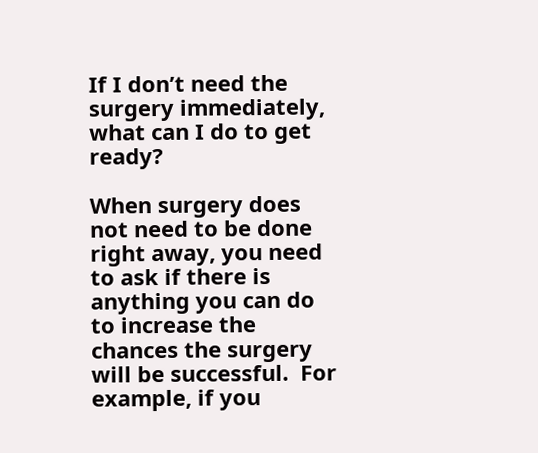If I don’t need the surgery immediately, what can I do to get ready?

When surgery does not need to be done right away, you need to ask if there is anything you can do to increase the chances the surgery will be successful.  For example, if you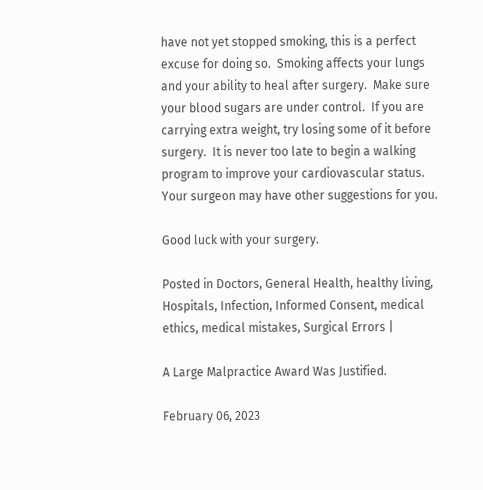have not yet stopped smoking, this is a perfect excuse for doing so.  Smoking affects your lungs and your ability to heal after surgery.  Make sure your blood sugars are under control.  If you are carrying extra weight, try losing some of it before surgery.  It is never too late to begin a walking program to improve your cardiovascular status.  Your surgeon may have other suggestions for you.

Good luck with your surgery.

Posted in Doctors, General Health, healthy living, Hospitals, Infection, Informed Consent, medical ethics, medical mistakes, Surgical Errors |

A Large Malpractice Award Was Justified.

February 06, 2023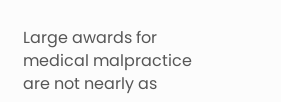Large awards for medical malpractice are not nearly as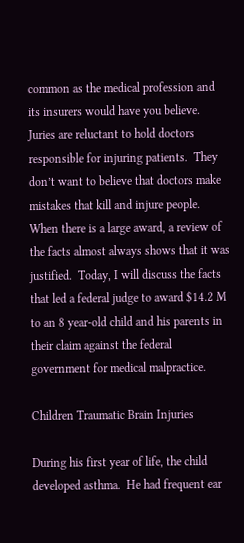common as the medical profession and its insurers would have you believe.  Juries are reluctant to hold doctors responsible for injuring patients.  They don’t want to believe that doctors make mistakes that kill and injure people.  When there is a large award, a review of the facts almost always shows that it was justified.  Today, I will discuss the facts that led a federal judge to award $14.2 M to an 8 year-old child and his parents in their claim against the federal government for medical malpractice.

Children Traumatic Brain Injuries

During his first year of life, the child developed asthma.  He had frequent ear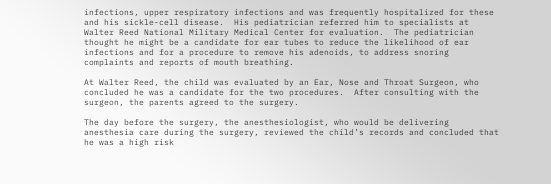infections, upper respiratory infections and was frequently hospitalized for these and his sickle-cell disease.  His pediatrician referred him to specialists at Walter Reed National Military Medical Center for evaluation.  The pediatrician thought he might be a candidate for ear tubes to reduce the likelihood of ear infections and for a procedure to remove his adenoids, to address snoring complaints and reports of mouth breathing.

At Walter Reed, the child was evaluated by an Ear, Nose and Throat Surgeon, who concluded he was a candidate for the two procedures.  After consulting with the surgeon, the parents agreed to the surgery.

The day before the surgery, the anesthesiologist, who would be delivering anesthesia care during the surgery, reviewed the child’s records and concluded that he was a high risk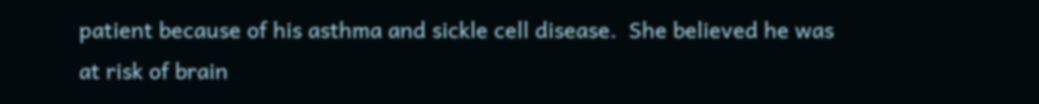patient because of his asthma and sickle cell disease.  She believed he was at risk of brain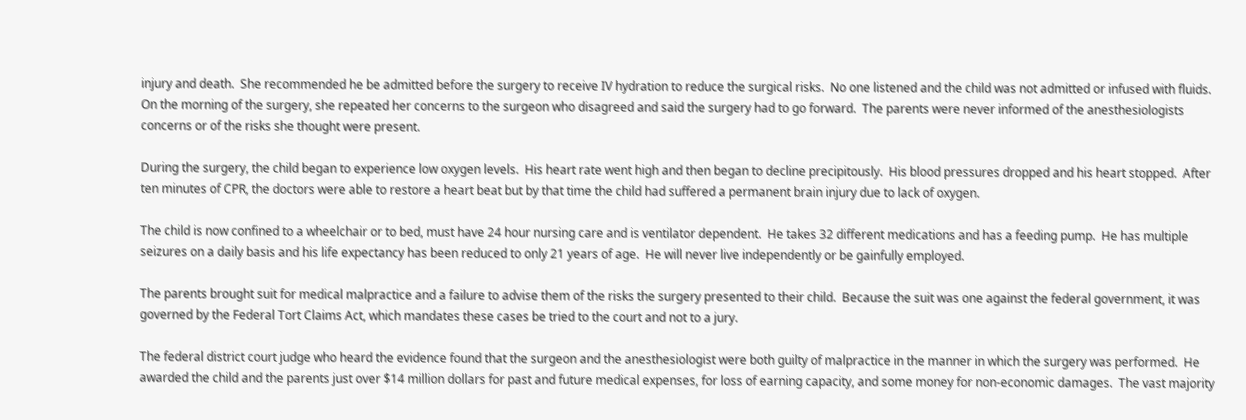injury and death.  She recommended he be admitted before the surgery to receive IV hydration to reduce the surgical risks.  No one listened and the child was not admitted or infused with fluids.  On the morning of the surgery, she repeated her concerns to the surgeon who disagreed and said the surgery had to go forward.  The parents were never informed of the anesthesiologists concerns or of the risks she thought were present.

During the surgery, the child began to experience low oxygen levels.  His heart rate went high and then began to decline precipitously.  His blood pressures dropped and his heart stopped.  After ten minutes of CPR, the doctors were able to restore a heart beat but by that time the child had suffered a permanent brain injury due to lack of oxygen.

The child is now confined to a wheelchair or to bed, must have 24 hour nursing care and is ventilator dependent.  He takes 32 different medications and has a feeding pump.  He has multiple seizures on a daily basis and his life expectancy has been reduced to only 21 years of age.  He will never live independently or be gainfully employed.

The parents brought suit for medical malpractice and a failure to advise them of the risks the surgery presented to their child.  Because the suit was one against the federal government, it was governed by the Federal Tort Claims Act, which mandates these cases be tried to the court and not to a jury.

The federal district court judge who heard the evidence found that the surgeon and the anesthesiologist were both guilty of malpractice in the manner in which the surgery was performed.  He awarded the child and the parents just over $14 million dollars for past and future medical expenses, for loss of earning capacity, and some money for non-economic damages.  The vast majority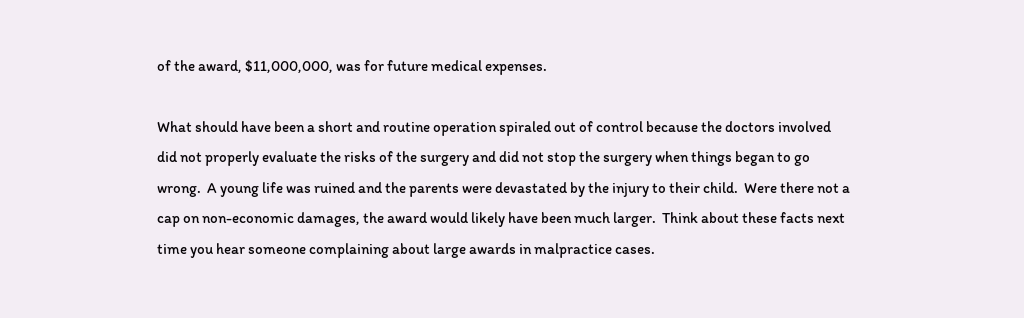of the award, $11,000,000, was for future medical expenses.

What should have been a short and routine operation spiraled out of control because the doctors involved did not properly evaluate the risks of the surgery and did not stop the surgery when things began to go wrong.  A young life was ruined and the parents were devastated by the injury to their child.  Were there not a cap on non-economic damages, the award would likely have been much larger.  Think about these facts next time you hear someone complaining about large awards in malpractice cases.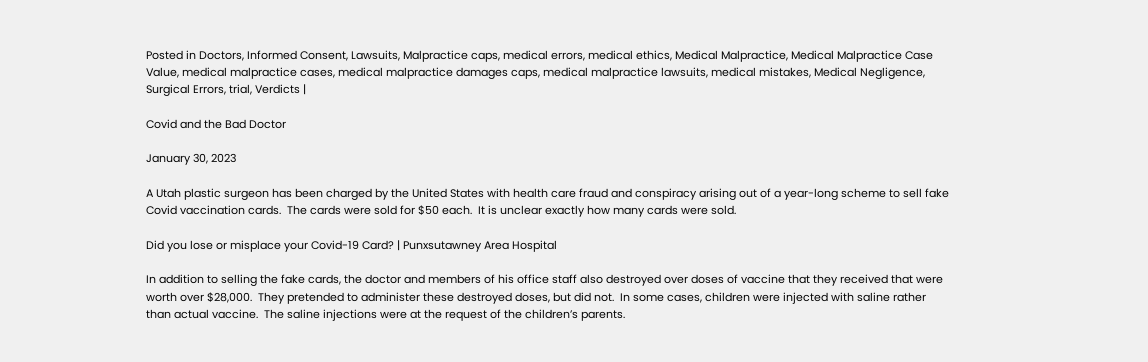Posted in Doctors, Informed Consent, Lawsuits, Malpractice caps, medical errors, medical ethics, Medical Malpractice, Medical Malpractice Case Value, medical malpractice cases, medical malpractice damages caps, medical malpractice lawsuits, medical mistakes, Medical Negligence, Surgical Errors, trial, Verdicts |

Covid and the Bad Doctor

January 30, 2023

A Utah plastic surgeon has been charged by the United States with health care fraud and conspiracy arising out of a year-long scheme to sell fake Covid vaccination cards.  The cards were sold for $50 each.  It is unclear exactly how many cards were sold.

Did you lose or misplace your Covid-19 Card? | Punxsutawney Area Hospital

In addition to selling the fake cards, the doctor and members of his office staff also destroyed over doses of vaccine that they received that were worth over $28,000.  They pretended to administer these destroyed doses, but did not.  In some cases, children were injected with saline rather than actual vaccine.  The saline injections were at the request of the children’s parents.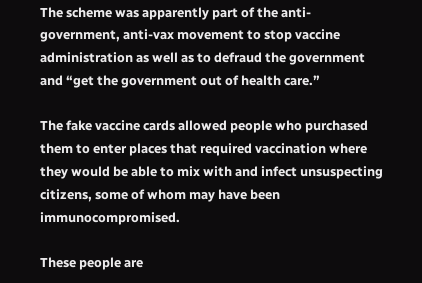The scheme was apparently part of the anti-government, anti-vax movement to stop vaccine administration as well as to defraud the government and “get the government out of health care.”

The fake vaccine cards allowed people who purchased them to enter places that required vaccination where they would be able to mix with and infect unsuspecting citizens, some of whom may have been immunocompromised.

These people are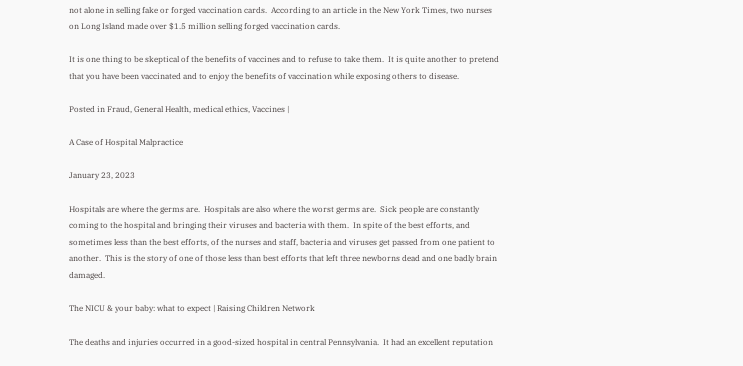not alone in selling fake or forged vaccination cards.  According to an article in the New York Times, two nurses on Long Island made over $1.5 million selling forged vaccination cards.

It is one thing to be skeptical of the benefits of vaccines and to refuse to take them.  It is quite another to pretend that you have been vaccinated and to enjoy the benefits of vaccination while exposing others to disease.

Posted in Fraud, General Health, medical ethics, Vaccines |

A Case of Hospital Malpractice

January 23, 2023

Hospitals are where the germs are.  Hospitals are also where the worst germs are.  Sick people are constantly coming to the hospital and bringing their viruses and bacteria with them.  In spite of the best efforts, and sometimes less than the best efforts, of the nurses and staff, bacteria and viruses get passed from one patient to another.  This is the story of one of those less than best efforts that left three newborns dead and one badly brain damaged.

The NICU & your baby: what to expect | Raising Children Network

The deaths and injuries occurred in a good-sized hospital in central Pennsylvania.  It had an excellent reputation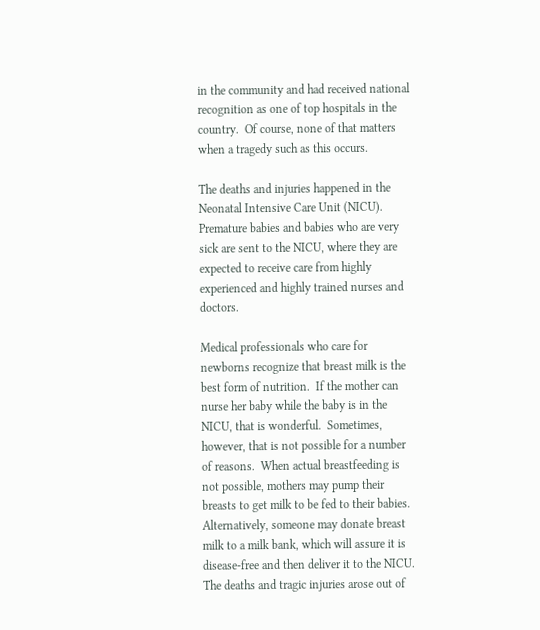in the community and had received national recognition as one of top hospitals in the country.  Of course, none of that matters when a tragedy such as this occurs.

The deaths and injuries happened in the Neonatal Intensive Care Unit (NICU).  Premature babies and babies who are very sick are sent to the NICU, where they are expected to receive care from highly experienced and highly trained nurses and doctors.

Medical professionals who care for newborns recognize that breast milk is the best form of nutrition.  If the mother can nurse her baby while the baby is in the NICU, that is wonderful.  Sometimes, however, that is not possible for a number of reasons.  When actual breastfeeding is not possible, mothers may pump their breasts to get milk to be fed to their babies.  Alternatively, someone may donate breast milk to a milk bank, which will assure it is disease-free and then deliver it to the NICU.  The deaths and tragic injuries arose out of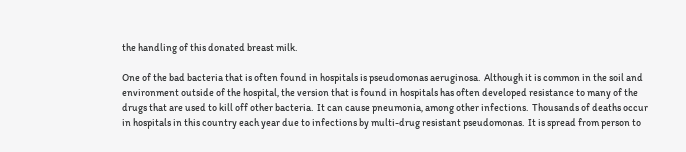the handling of this donated breast milk.

One of the bad bacteria that is often found in hospitals is pseudomonas aeruginosa.  Although it is common in the soil and environment outside of the hospital, the version that is found in hospitals has often developed resistance to many of the drugs that are used to kill off other bacteria.  It can cause pneumonia, among other infections.  Thousands of deaths occur in hospitals in this country each year due to infections by multi-drug resistant pseudomonas.  It is spread from person to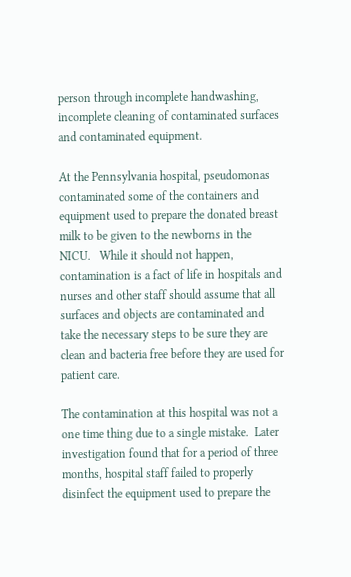person through incomplete handwashing, incomplete cleaning of contaminated surfaces and contaminated equipment.

At the Pennsylvania hospital, pseudomonas contaminated some of the containers and equipment used to prepare the donated breast milk to be given to the newborns in the NICU.   While it should not happen, contamination is a fact of life in hospitals and nurses and other staff should assume that all surfaces and objects are contaminated and take the necessary steps to be sure they are clean and bacteria free before they are used for patient care.

The contamination at this hospital was not a one time thing due to a single mistake.  Later investigation found that for a period of three months, hospital staff failed to properly disinfect the equipment used to prepare the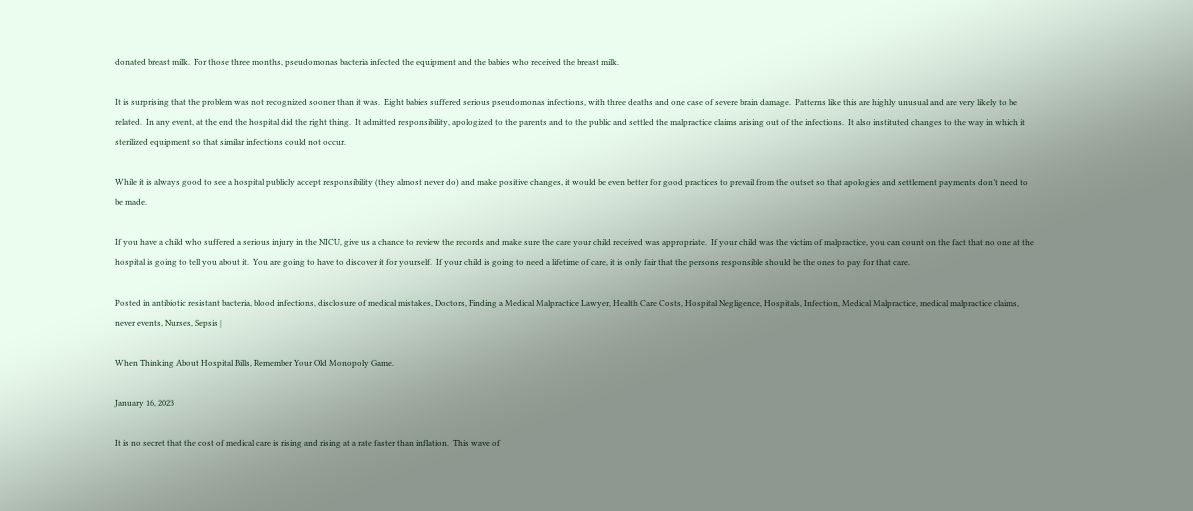donated breast milk.  For those three months, pseudomonas bacteria infected the equipment and the babies who received the breast milk.

It is surprising that the problem was not recognized sooner than it was.  Eight babies suffered serious pseudomonas infections, with three deaths and one case of severe brain damage.  Patterns like this are highly unusual and are very likely to be related.  In any event, at the end the hospital did the right thing.  It admitted responsibility, apologized to the parents and to the public and settled the malpractice claims arising out of the infections.  It also instituted changes to the way in which it sterilized equipment so that similar infections could not occur.

While it is always good to see a hospital publicly accept responsibility (they almost never do) and make positive changes, it would be even better for good practices to prevail from the outset so that apologies and settlement payments don’t need to be made.

If you have a child who suffered a serious injury in the NICU, give us a chance to review the records and make sure the care your child received was appropriate.  If your child was the victim of malpractice, you can count on the fact that no one at the hospital is going to tell you about it.  You are going to have to discover it for yourself.  If your child is going to need a lifetime of care, it is only fair that the persons responsible should be the ones to pay for that care.

Posted in antibiotic resistant bacteria, blood infections, disclosure of medical mistakes, Doctors, Finding a Medical Malpractice Lawyer, Health Care Costs, Hospital Negligence, Hospitals, Infection, Medical Malpractice, medical malpractice claims, never events, Nurses, Sepsis |

When Thinking About Hospital Bills, Remember Your Old Monopoly Game.

January 16, 2023

It is no secret that the cost of medical care is rising and rising at a rate faster than inflation.  This wave of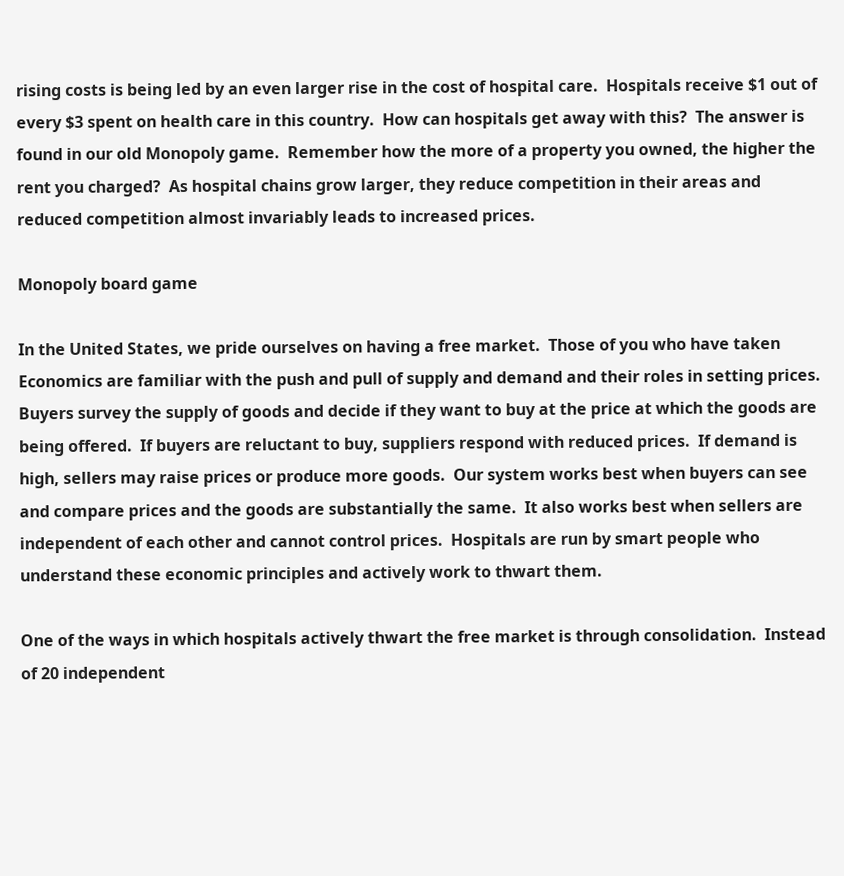rising costs is being led by an even larger rise in the cost of hospital care.  Hospitals receive $1 out of every $3 spent on health care in this country.  How can hospitals get away with this?  The answer is found in our old Monopoly game.  Remember how the more of a property you owned, the higher the rent you charged?  As hospital chains grow larger, they reduce competition in their areas and reduced competition almost invariably leads to increased prices.

Monopoly board game

In the United States, we pride ourselves on having a free market.  Those of you who have taken Economics are familiar with the push and pull of supply and demand and their roles in setting prices.  Buyers survey the supply of goods and decide if they want to buy at the price at which the goods are being offered.  If buyers are reluctant to buy, suppliers respond with reduced prices.  If demand is high, sellers may raise prices or produce more goods.  Our system works best when buyers can see and compare prices and the goods are substantially the same.  It also works best when sellers are independent of each other and cannot control prices.  Hospitals are run by smart people who understand these economic principles and actively work to thwart them.

One of the ways in which hospitals actively thwart the free market is through consolidation.  Instead of 20 independent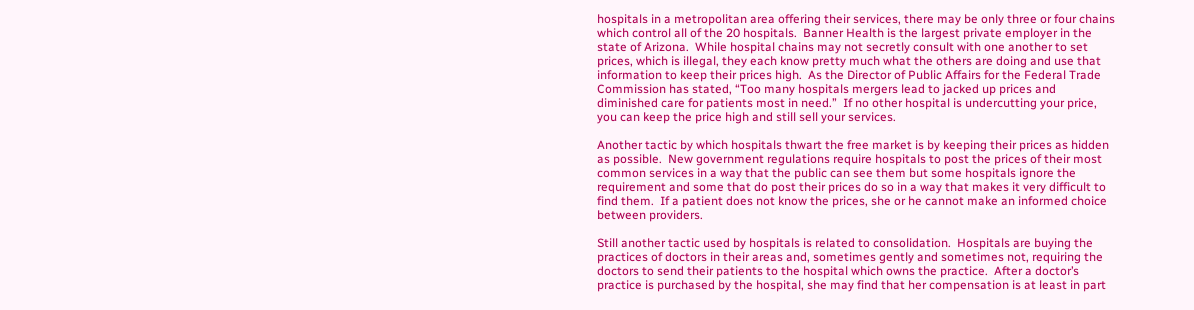hospitals in a metropolitan area offering their services, there may be only three or four chains which control all of the 20 hospitals.  Banner Health is the largest private employer in the state of Arizona.  While hospital chains may not secretly consult with one another to set prices, which is illegal, they each know pretty much what the others are doing and use that information to keep their prices high.  As the Director of Public Affairs for the Federal Trade Commission has stated, “Too many hospitals mergers lead to jacked up prices and diminished care for patients most in need.”  If no other hospital is undercutting your price, you can keep the price high and still sell your services.

Another tactic by which hospitals thwart the free market is by keeping their prices as hidden as possible.  New government regulations require hospitals to post the prices of their most common services in a way that the public can see them but some hospitals ignore the requirement and some that do post their prices do so in a way that makes it very difficult to find them.  If a patient does not know the prices, she or he cannot make an informed choice between providers.

Still another tactic used by hospitals is related to consolidation.  Hospitals are buying the practices of doctors in their areas and, sometimes gently and sometimes not, requiring the doctors to send their patients to the hospital which owns the practice.  After a doctor’s practice is purchased by the hospital, she may find that her compensation is at least in part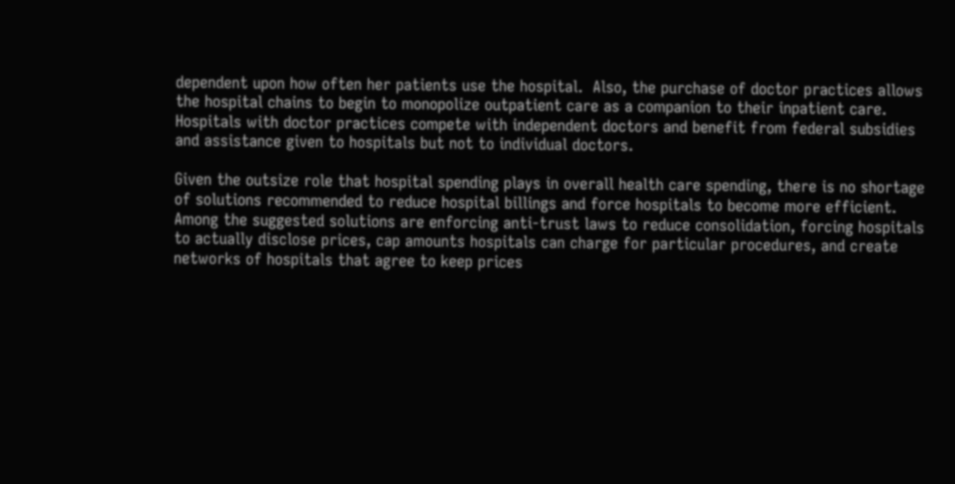dependent upon how often her patients use the hospital.  Also, the purchase of doctor practices allows the hospital chains to begin to monopolize outpatient care as a companion to their inpatient care.  Hospitals with doctor practices compete with independent doctors and benefit from federal subsidies and assistance given to hospitals but not to individual doctors.

Given the outsize role that hospital spending plays in overall health care spending, there is no shortage of solutions recommended to reduce hospital billings and force hospitals to become more efficient.  Among the suggested solutions are enforcing anti-trust laws to reduce consolidation, forcing hospitals to actually disclose prices, cap amounts hospitals can charge for particular procedures, and create networks of hospitals that agree to keep prices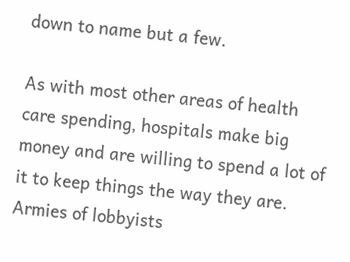down to name but a few.

As with most other areas of health care spending, hospitals make big money and are willing to spend a lot of it to keep things the way they are.  Armies of lobbyists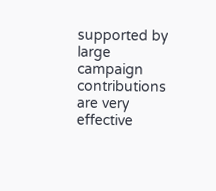supported by large campaign contributions are very effective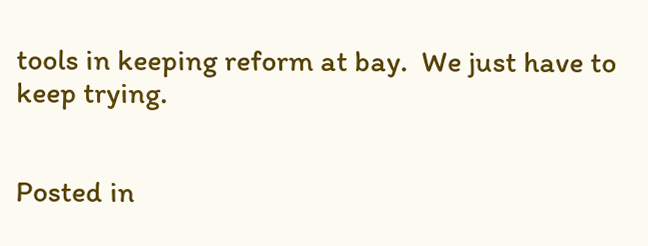tools in keeping reform at bay.  We just have to keep trying.


Posted in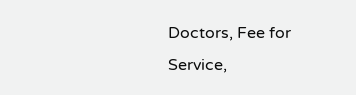Doctors, Fee for Service,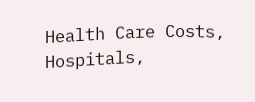Health Care Costs, Hospitals,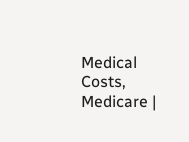Medical Costs, Medicare |